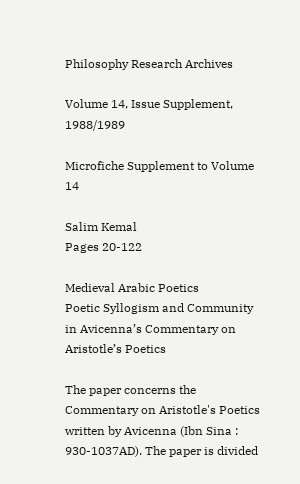Philosophy Research Archives

Volume 14, Issue Supplement, 1988/1989

Microfiche Supplement to Volume 14

Salim Kemal
Pages 20-122

Medieval Arabic Poetics
Poetic Syllogism and Community in Avicenna’s Commentary on Aristotle’s Poetics

The paper concerns the Commentary on Aristotle's Poetics written by Avicenna (Ibn Sina : 930-1037AD). The paper is divided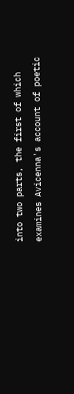into two parts, the first of which examines Avicenna's account of poetic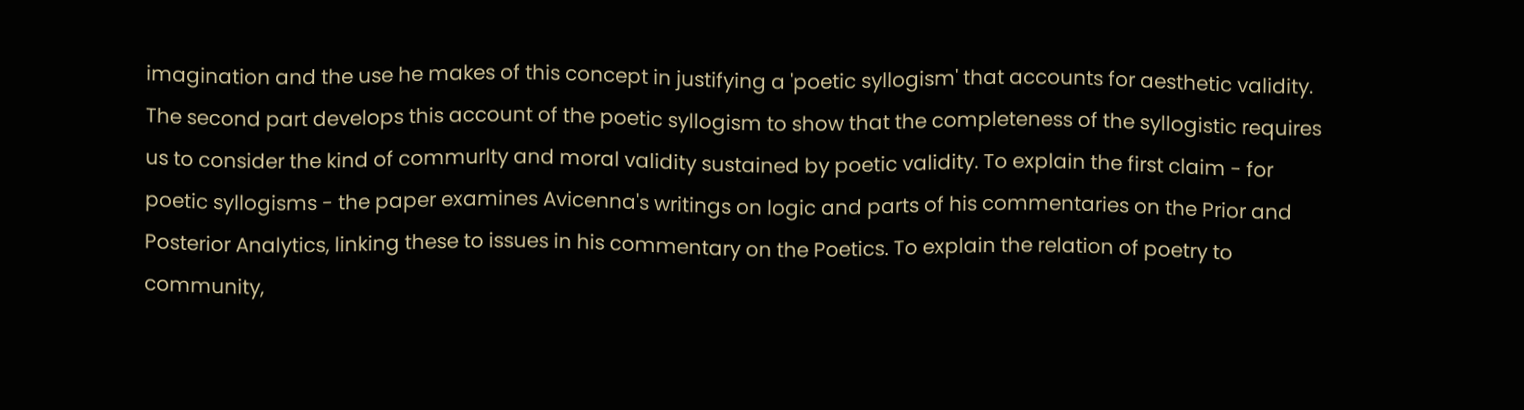imagination and the use he makes of this concept in justifying a 'poetic syllogism' that accounts for aesthetic validity. The second part develops this account of the poetic syllogism to show that the completeness of the syllogistic requires us to consider the kind of commurlty and moral validity sustained by poetic validity. To explain the first claim - for poetic syllogisms - the paper examines Avicenna's writings on logic and parts of his commentaries on the Prior and Posterior Analytics, linking these to issues in his commentary on the Poetics. To explain the relation of poetry to community,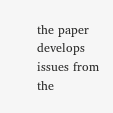the paper develops issues from the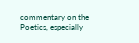commentary on the Poetics, especially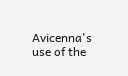Avicenna's use of the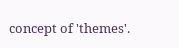concept of 'themes'.